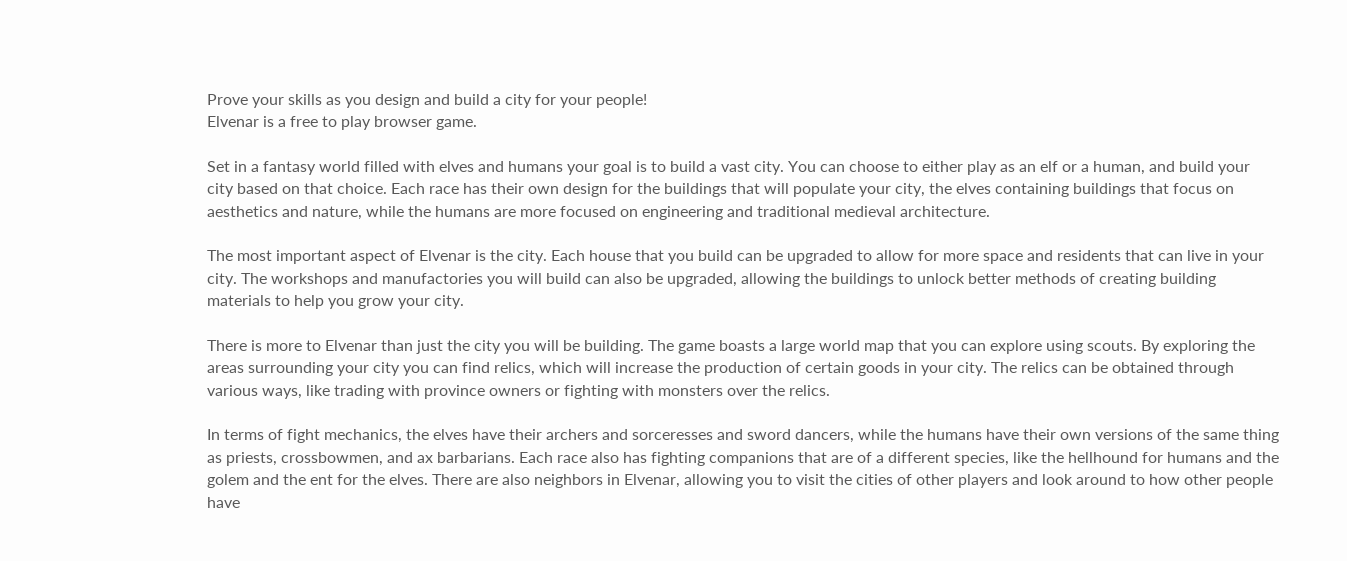Prove your skills as you design and build a city for your people!
Elvenar is a free to play browser game.

Set in a fantasy world filled with elves and humans your goal is to build a vast city. You can choose to either play as an elf or a human, and build your city based on that choice. Each race has their own design for the buildings that will populate your city, the elves containing buildings that focus on aesthetics and nature, while the humans are more focused on engineering and traditional medieval architecture.

The most important aspect of Elvenar is the city. Each house that you build can be upgraded to allow for more space and residents that can live in your city. The workshops and manufactories you will build can also be upgraded, allowing the buildings to unlock better methods of creating building materials to help you grow your city.

There is more to Elvenar than just the city you will be building. The game boasts a large world map that you can explore using scouts. By exploring the areas surrounding your city you can find relics, which will increase the production of certain goods in your city. The relics can be obtained through various ways, like trading with province owners or fighting with monsters over the relics.

In terms of fight mechanics, the elves have their archers and sorceresses and sword dancers, while the humans have their own versions of the same thing as priests, crossbowmen, and ax barbarians. Each race also has fighting companions that are of a different species, like the hellhound for humans and the golem and the ent for the elves. There are also neighbors in Elvenar, allowing you to visit the cities of other players and look around to how other people have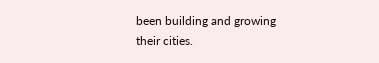been building and growing their cities.